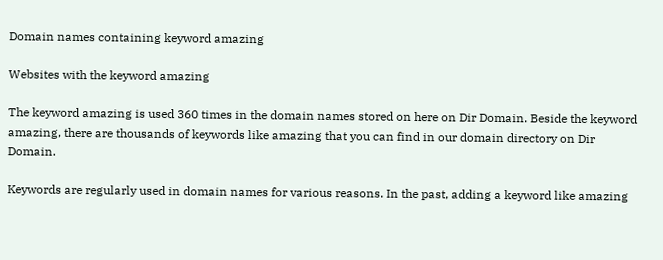Domain names containing keyword amazing

Websites with the keyword amazing

The keyword amazing is used 360 times in the domain names stored on here on Dir Domain. Beside the keyword amazing, there are thousands of keywords like amazing that you can find in our domain directory on Dir Domain.

Keywords are regularly used in domain names for various reasons. In the past, adding a keyword like amazing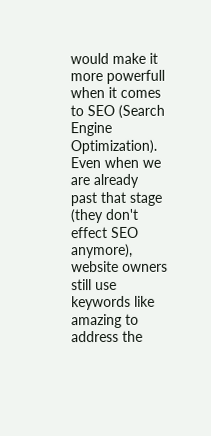would make it more powerfull when it comes to SEO (Search Engine Optimization). Even when we are already past that stage (they don't effect SEO anymore), website owners still use keywords like amazing to address the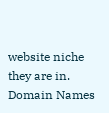website niche they are in.
Domain Names